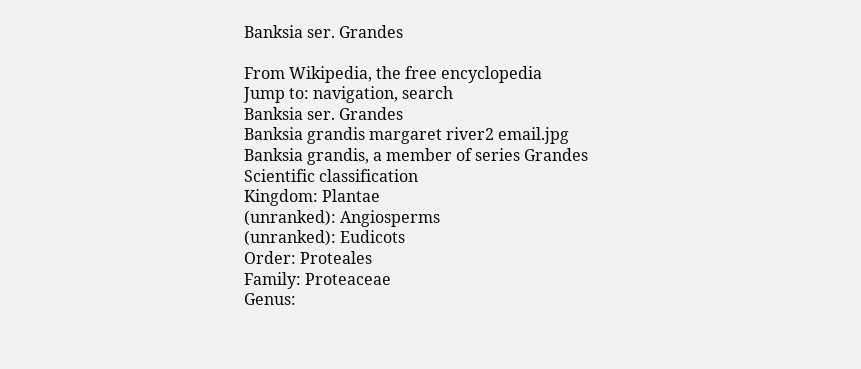Banksia ser. Grandes

From Wikipedia, the free encyclopedia
Jump to: navigation, search
Banksia ser. Grandes
Banksia grandis margaret river2 email.jpg
Banksia grandis, a member of series Grandes
Scientific classification
Kingdom: Plantae
(unranked): Angiosperms
(unranked): Eudicots
Order: Proteales
Family: Proteaceae
Genus: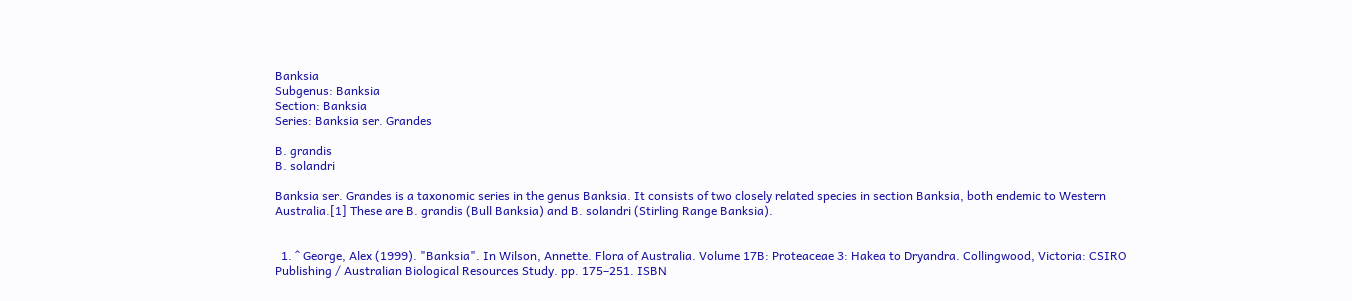Banksia
Subgenus: Banksia
Section: Banksia
Series: Banksia ser. Grandes

B. grandis
B. solandri

Banksia ser. Grandes is a taxonomic series in the genus Banksia. It consists of two closely related species in section Banksia, both endemic to Western Australia.[1] These are B. grandis (Bull Banksia) and B. solandri (Stirling Range Banksia).


  1. ^ George, Alex (1999). "Banksia". In Wilson, Annette. Flora of Australia. Volume 17B: Proteaceae 3: Hakea to Dryandra. Collingwood, Victoria: CSIRO Publishing / Australian Biological Resources Study. pp. 175–251. ISBN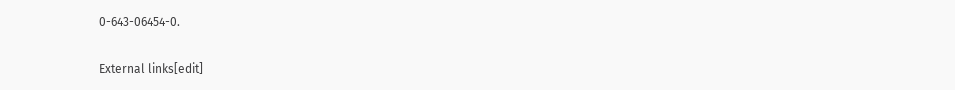0-643-06454-0.

External links[edit]